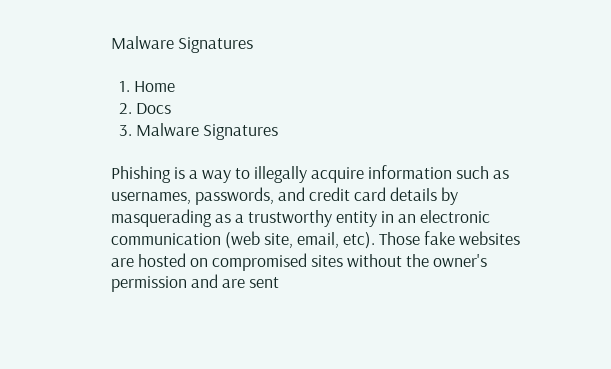Malware Signatures

  1. Home
  2. Docs
  3. Malware Signatures

Phishing is a way to illegally acquire information such as usernames, passwords, and credit card details by masquerading as a trustworthy entity in an electronic communication (web site, email, etc). Those fake websites are hosted on compromised sites without the owner's permission and are sent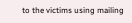to the victims using mailing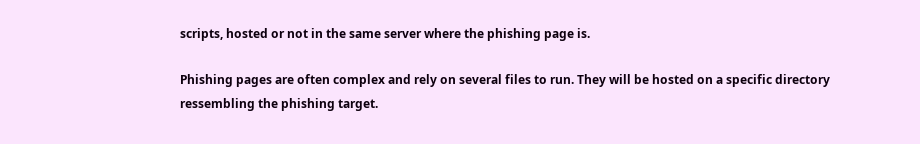scripts, hosted or not in the same server where the phishing page is.

Phishing pages are often complex and rely on several files to run. They will be hosted on a specific directory ressembling the phishing target.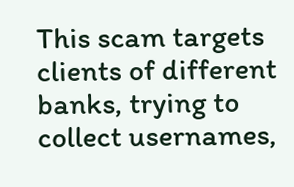This scam targets clients of different banks, trying to collect usernames,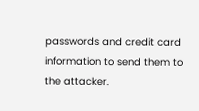passwords and credit card information to send them to the attacker.